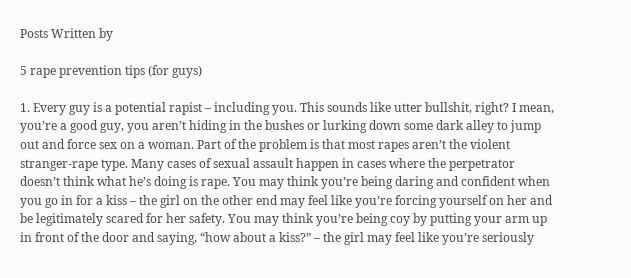Posts Written by

5 rape prevention tips (for guys)

1. Every guy is a potential rapist – including you. This sounds like utter bullshit, right? I mean, you’re a good guy, you aren’t hiding in the bushes or lurking down some dark alley to jump out and force sex on a woman. Part of the problem is that most rapes aren’t the violent stranger-rape type. Many cases of sexual assault happen in cases where the perpetrator doesn’t think what he’s doing is rape. You may think you’re being daring and confident when you go in for a kiss – the girl on the other end may feel like you’re forcing yourself on her and be legitimately scared for her safety. You may think you’re being coy by putting your arm up in front of the door and saying, “how about a kiss?” – the girl may feel like you’re seriously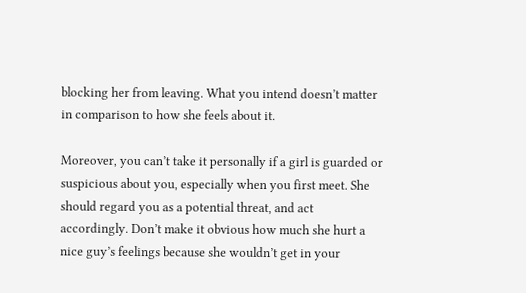blocking her from leaving. What you intend doesn’t matter in comparison to how she feels about it.

Moreover, you can’t take it personally if a girl is guarded or suspicious about you, especially when you first meet. She should regard you as a potential threat, and act accordingly. Don’t make it obvious how much she hurt a nice guy’s feelings because she wouldn’t get in your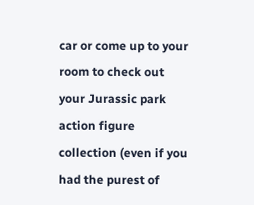car or come up to your room to check out your Jurassic park action figure collection (even if you had the purest of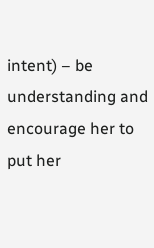intent) – be understanding and encourage her to put her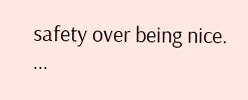safety over being nice. ...